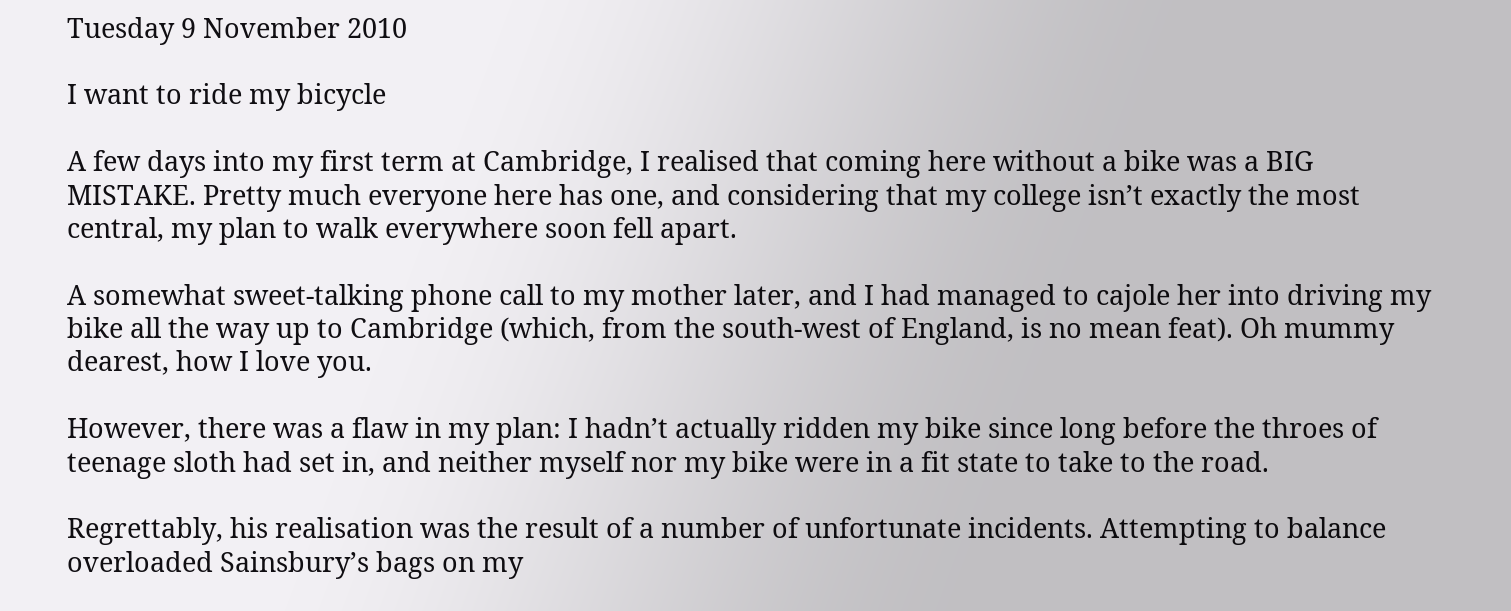Tuesday 9 November 2010

I want to ride my bicycle

A few days into my first term at Cambridge, I realised that coming here without a bike was a BIG MISTAKE. Pretty much everyone here has one, and considering that my college isn’t exactly the most central, my plan to walk everywhere soon fell apart.

A somewhat sweet-talking phone call to my mother later, and I had managed to cajole her into driving my bike all the way up to Cambridge (which, from the south-west of England, is no mean feat). Oh mummy dearest, how I love you.

However, there was a flaw in my plan: I hadn’t actually ridden my bike since long before the throes of teenage sloth had set in, and neither myself nor my bike were in a fit state to take to the road.

Regrettably, his realisation was the result of a number of unfortunate incidents. Attempting to balance overloaded Sainsbury’s bags on my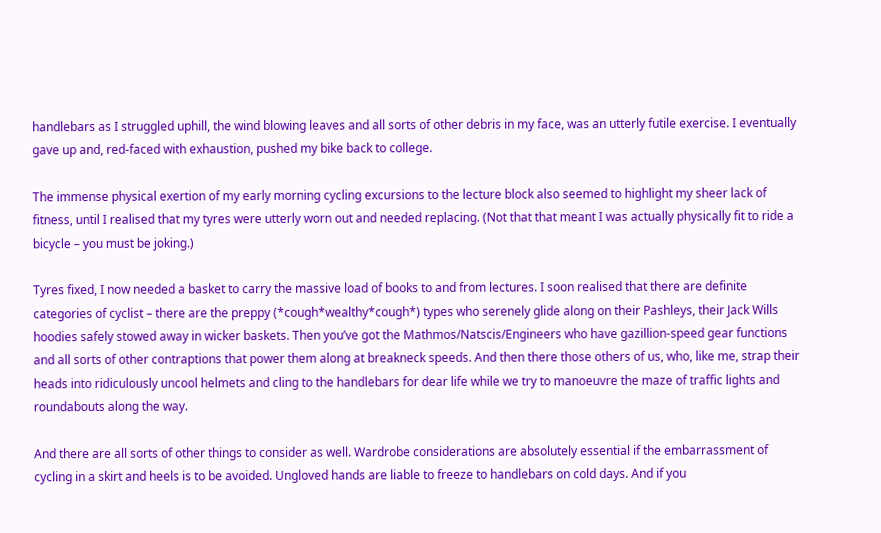handlebars as I struggled uphill, the wind blowing leaves and all sorts of other debris in my face, was an utterly futile exercise. I eventually gave up and, red-faced with exhaustion, pushed my bike back to college.

The immense physical exertion of my early morning cycling excursions to the lecture block also seemed to highlight my sheer lack of fitness, until I realised that my tyres were utterly worn out and needed replacing. (Not that that meant I was actually physically fit to ride a bicycle – you must be joking.)

Tyres fixed, I now needed a basket to carry the massive load of books to and from lectures. I soon realised that there are definite categories of cyclist – there are the preppy (*cough*wealthy*cough*) types who serenely glide along on their Pashleys, their Jack Wills hoodies safely stowed away in wicker baskets. Then you’ve got the Mathmos/Natscis/Engineers who have gazillion-speed gear functions and all sorts of other contraptions that power them along at breakneck speeds. And then there those others of us, who, like me, strap their heads into ridiculously uncool helmets and cling to the handlebars for dear life while we try to manoeuvre the maze of traffic lights and roundabouts along the way.

And there are all sorts of other things to consider as well. Wardrobe considerations are absolutely essential if the embarrassment of cycling in a skirt and heels is to be avoided. Ungloved hands are liable to freeze to handlebars on cold days. And if you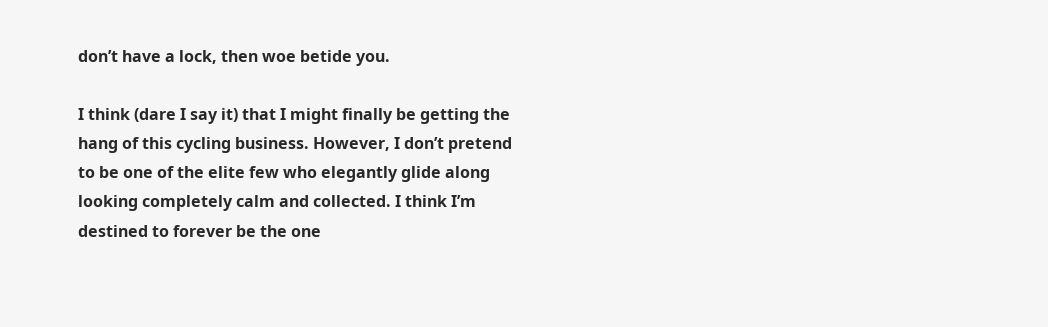don’t have a lock, then woe betide you.

I think (dare I say it) that I might finally be getting the hang of this cycling business. However, I don’t pretend to be one of the elite few who elegantly glide along looking completely calm and collected. I think I’m destined to forever be the one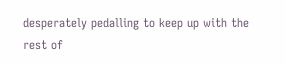desperately pedalling to keep up with the rest of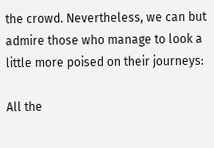the crowd. Nevertheless, we can but admire those who manage to look a little more poised on their journeys:

All the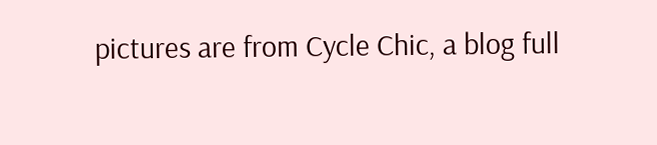pictures are from Cycle Chic, a blog full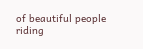of beautiful people riding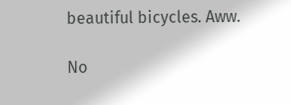beautiful bicycles. Aww.

No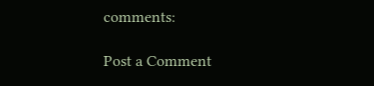comments:

Post a Comment